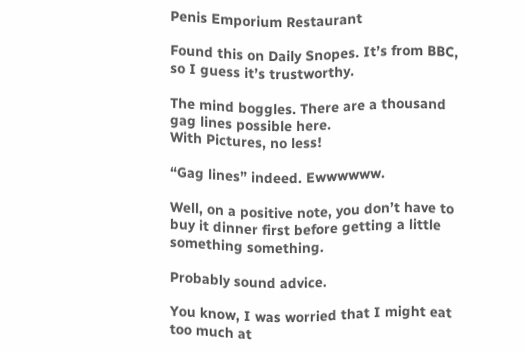Penis Emporium Restaurant

Found this on Daily Snopes. It’s from BBC, so I guess it’s trustworthy.

The mind boggles. There are a thousand gag lines possible here.
With Pictures, no less!

“Gag lines” indeed. Ewwwwww.

Well, on a positive note, you don’t have to buy it dinner first before getting a little something something.

Probably sound advice.

You know, I was worried that I might eat too much at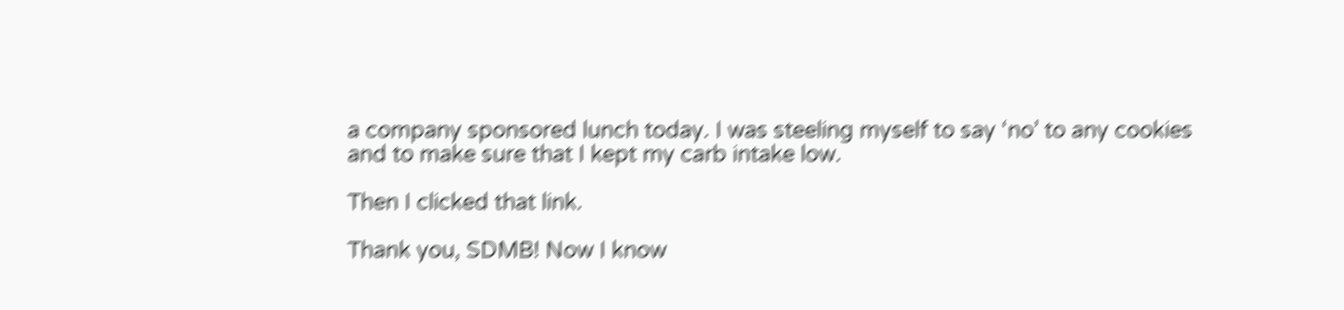a company sponsored lunch today. I was steeling myself to say ‘no’ to any cookies and to make sure that I kept my carb intake low.

Then I clicked that link.

Thank you, SDMB! Now I know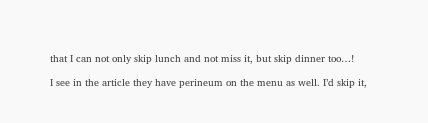that I can not only skip lunch and not miss it, but skip dinner too…!

I see in the article they have perineum on the menu as well. I’d skip it,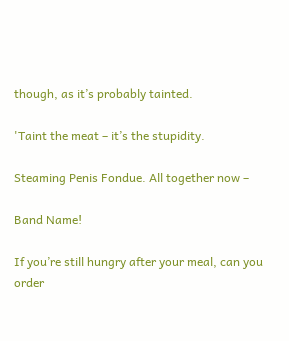though, as it’s probably tainted.

'Taint the meat – it’s the stupidity.

Steaming Penis Fondue. All together now –

Band Name!

If you’re still hungry after your meal, can you order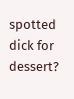spotted dick for dessert?